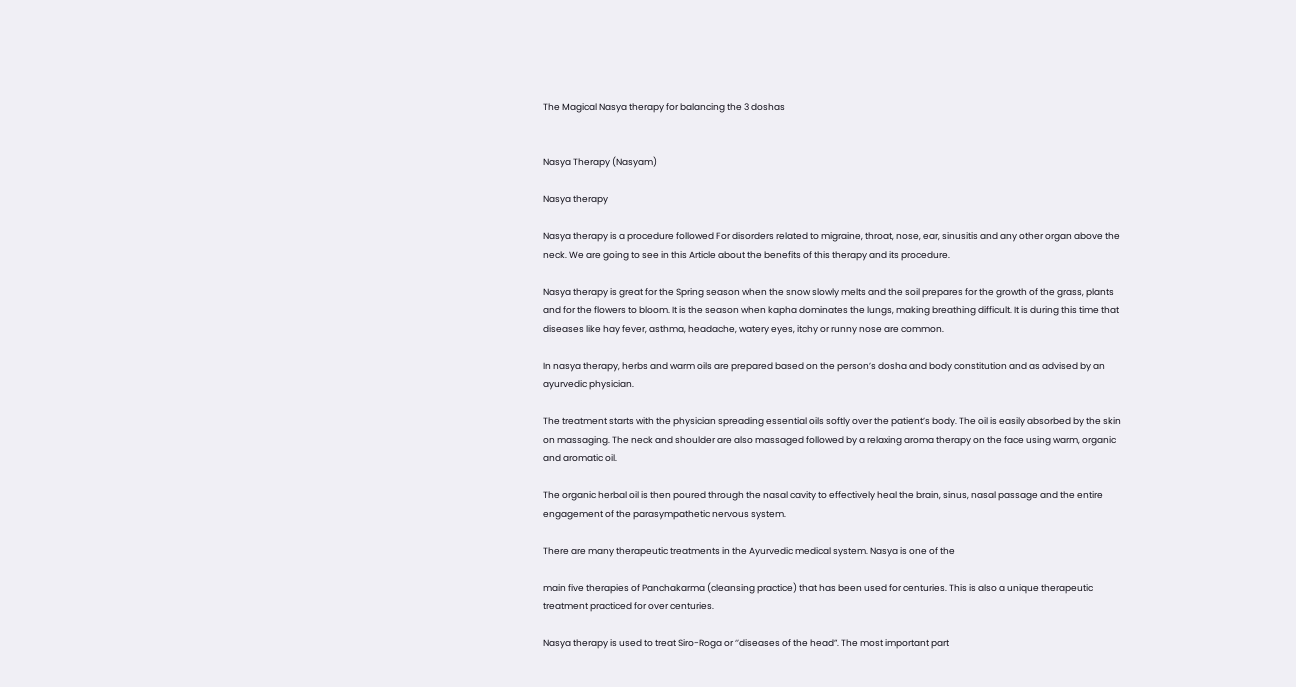The Magical Nasya therapy for balancing the 3 doshas


Nasya Therapy (Nasyam)

Nasya therapy

Nasya therapy is a procedure followed For disorders related to migraine, throat, nose, ear, sinusitis and any other organ above the neck. We are going to see in this Article about the benefits of this therapy and its procedure.

Nasya therapy is great for the Spring season when the snow slowly melts and the soil prepares for the growth of the grass, plants and for the flowers to bloom. It is the season when kapha dominates the lungs, making breathing difficult. It is during this time that diseases like hay fever, asthma, headache, watery eyes, itchy or runny nose are common.

In nasya therapy, herbs and warm oils are prepared based on the person’s dosha and body constitution and as advised by an ayurvedic physician.

The treatment starts with the physician spreading essential oils softly over the patient’s body. The oil is easily absorbed by the skin on massaging. The neck and shoulder are also massaged followed by a relaxing aroma therapy on the face using warm, organic and aromatic oil.

The organic herbal oil is then poured through the nasal cavity to effectively heal the brain, sinus, nasal passage and the entire engagement of the parasympathetic nervous system.

There are many therapeutic treatments in the Ayurvedic medical system. Nasya is one of the

main five therapies of Panchakarma (cleansing practice) that has been used for centuries. This is also a unique therapeutic treatment practiced for over centuries.

Nasya therapy is used to treat Siro-Roga or ‘’diseases of the head”. The most important part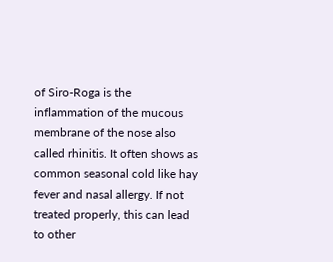of Siro-Roga is the inflammation of the mucous membrane of the nose also called rhinitis. It often shows as common seasonal cold like hay fever and nasal allergy. If not treated properly, this can lead to other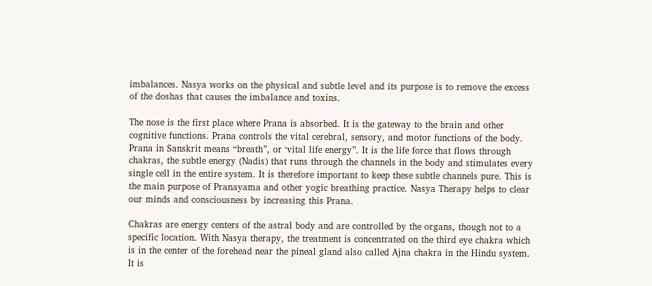imbalances. Nasya works on the physical and subtle level and its purpose is to remove the excess of the doshas that causes the imbalance and toxins.

The nose is the first place where Prana is absorbed. It is the gateway to the brain and other cognitive functions. Prana controls the vital cerebral, sensory, and motor functions of the body. Prana in Sanskrit means “breath”, or ‘vital life energy”. It is the life force that flows through chakras, the subtle energy (Nadis) that runs through the channels in the body and stimulates every single cell in the entire system. It is therefore important to keep these subtle channels pure. This is the main purpose of Pranayama and other yogic breathing practice. Nasya Therapy helps to clear our minds and consciousness by increasing this Prana.

Chakras are energy centers of the astral body and are controlled by the organs, though not to a specific location. With Nasya therapy, the treatment is concentrated on the third eye chakra which is in the center of the forehead near the pineal gland also called Ajna chakra in the Hindu system. It is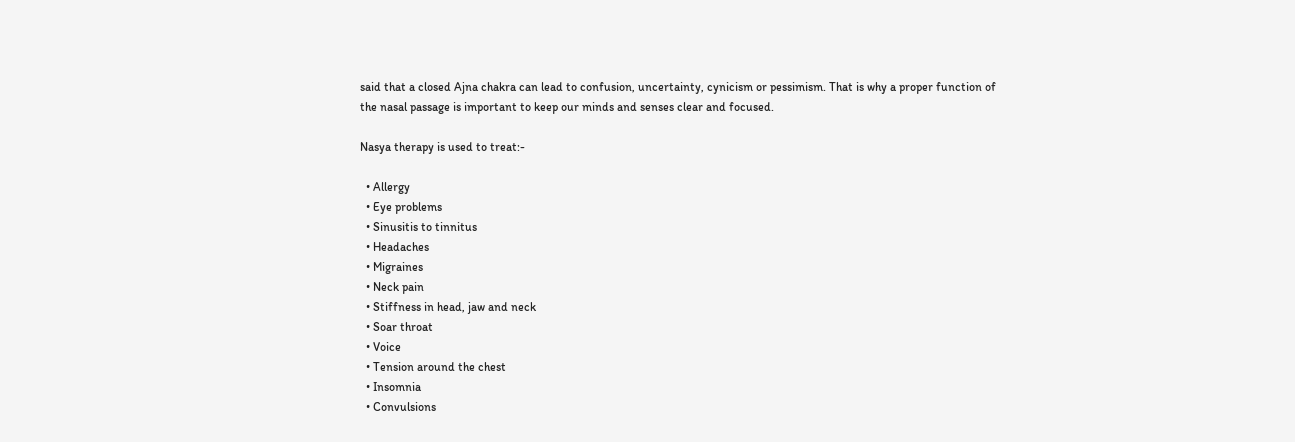said that a closed Ajna chakra can lead to confusion, uncertainty, cynicism or pessimism. That is why a proper function of the nasal passage is important to keep our minds and senses clear and focused.

Nasya therapy is used to treat:-

  • Allergy
  • Eye problems
  • Sinusitis to tinnitus
  • Headaches
  • Migraines
  • Neck pain
  • Stiffness in head, jaw and neck
  • Soar throat
  • Voice
  • Tension around the chest
  • Insomnia
  • Convulsions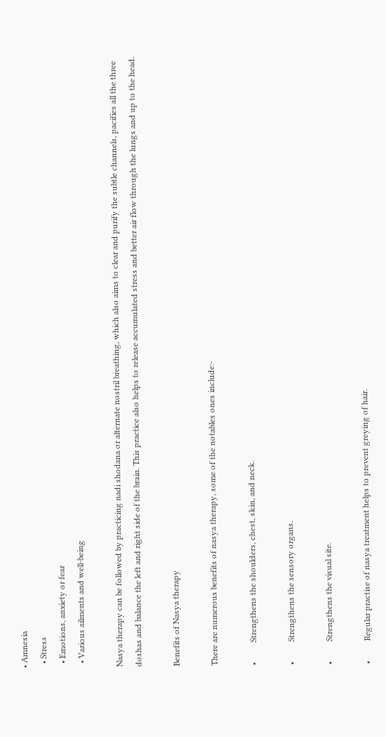• Amnesia
  • Stress
  • Emotions, anxiety or fear
  • Various ailments and well-being

Nasya therapy can be followed by practicing nadi shodana or alternate nostril breathing, which also aims to clear and purify the subtle channels, pacifies all the three doshas and balance the left and right side of the brain. This practice also helps to release accumulated stress and better air flow through the lungs and up to the head.

Benefits of Nasya therapy

There are numerous benefits of nasya therapy, some of the notables ones include:-

•          Strengthens the shoulders, chest, skin, and neck.

•          Strengthens the sensory organs.

•          Strengthens the visual site.

•          Regular practise of nasya treatment helps to prevent greying of hair.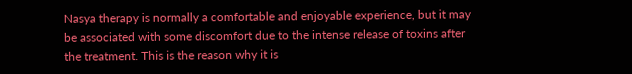Nasya therapy is normally a comfortable and enjoyable experience, but it may be associated with some discomfort due to the intense release of toxins after the treatment. This is the reason why it is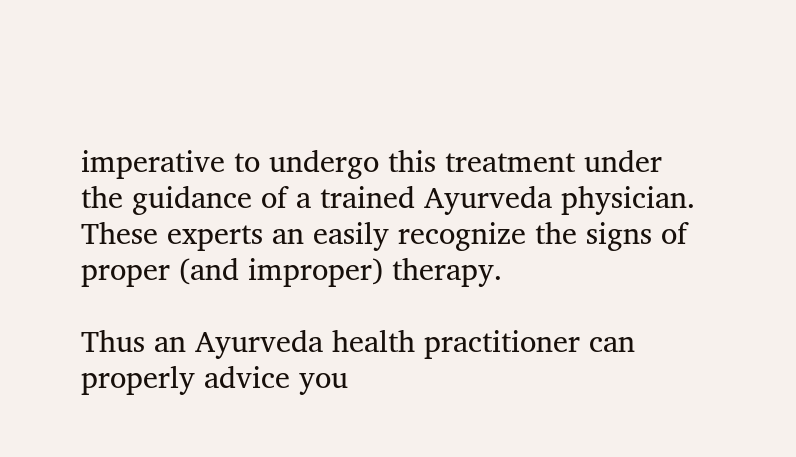imperative to undergo this treatment under the guidance of a trained Ayurveda physician. These experts an easily recognize the signs of proper (and improper) therapy.

Thus an Ayurveda health practitioner can properly advice you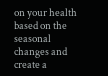on your health based on the seasonal changes and create a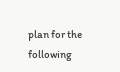plan for the following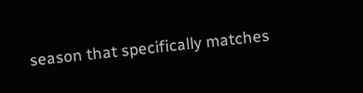season that specifically matches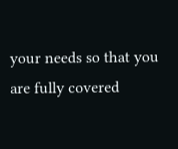your needs so that you are fully covered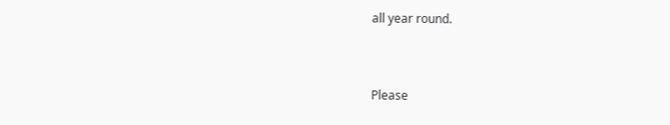all year round.


Please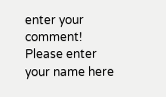enter your comment!
Please enter your name here